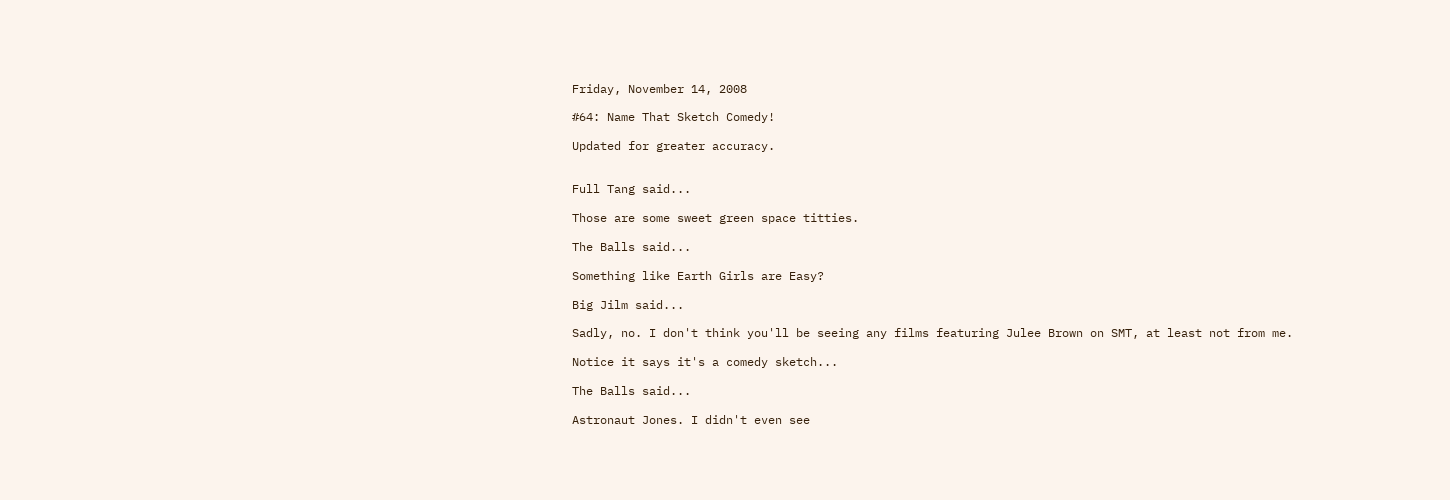Friday, November 14, 2008

#64: Name That Sketch Comedy!

Updated for greater accuracy.


Full Tang said...

Those are some sweet green space titties.

The Balls said...

Something like Earth Girls are Easy?

Big Jilm said...

Sadly, no. I don't think you'll be seeing any films featuring Julee Brown on SMT, at least not from me.

Notice it says it's a comedy sketch...

The Balls said...

Astronaut Jones. I didn't even see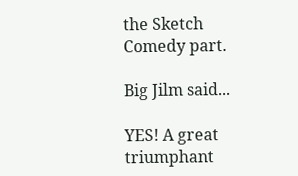the Sketch Comedy part.

Big Jilm said...

YES! A great triumphant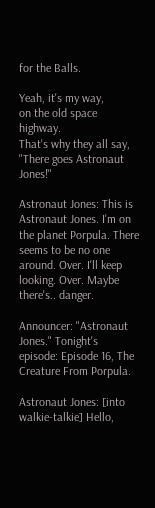for the Balls.

Yeah, it's my way,
on the old space highway.
That's why they all say,
"There goes Astronaut Jones!"

Astronaut Jones: This is Astronaut Jones. I'm on the planet Porpula. There seems to be no one around. Over. I'll keep looking. Over. Maybe there's.. danger.

Announcer: "Astronaut Jones." Tonight's episode: Episode 16, The Creature From Porpula.

Astronaut Jones: [into walkie-talkie] Hello,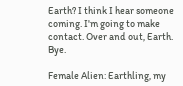Earth? I think I hear someone coming. I'm going to make contact. Over and out, Earth. Bye.

Female Alien: Earthling, my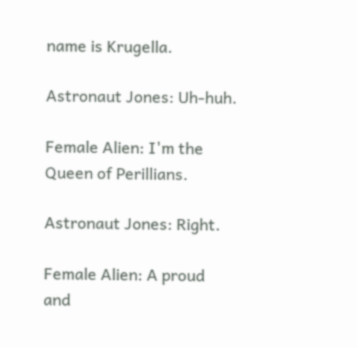name is Krugella.

Astronaut Jones: Uh-huh.

Female Alien: I'm the Queen of Perillians.

Astronaut Jones: Right.

Female Alien: A proud and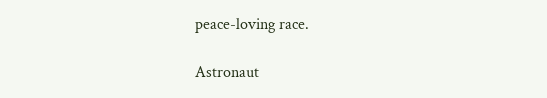peace-loving race.

Astronaut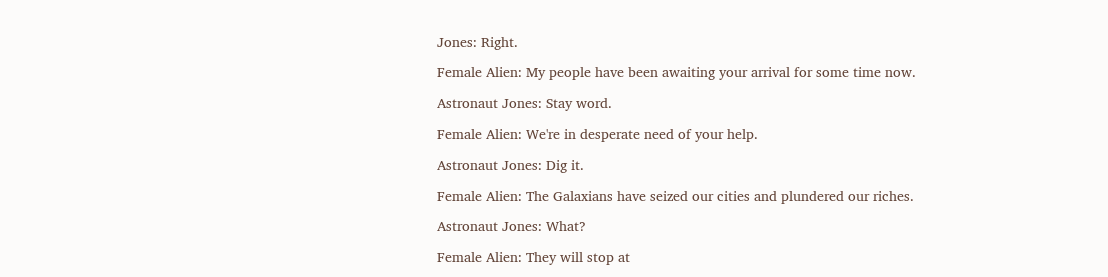Jones: Right.

Female Alien: My people have been awaiting your arrival for some time now.

Astronaut Jones: Stay word.

Female Alien: We're in desperate need of your help.

Astronaut Jones: Dig it.

Female Alien: The Galaxians have seized our cities and plundered our riches.

Astronaut Jones: What?

Female Alien: They will stop at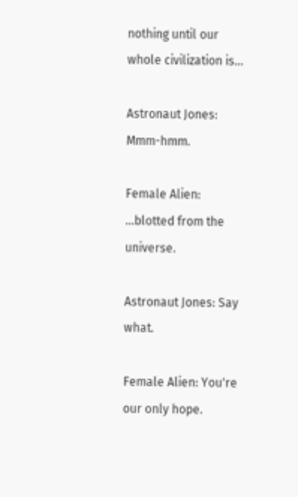nothing until our whole civilization is...

Astronaut Jones: Mmm-hmm.

Female Alien: ...blotted from the universe.

Astronaut Jones: Say what.

Female Alien: You're our only hope.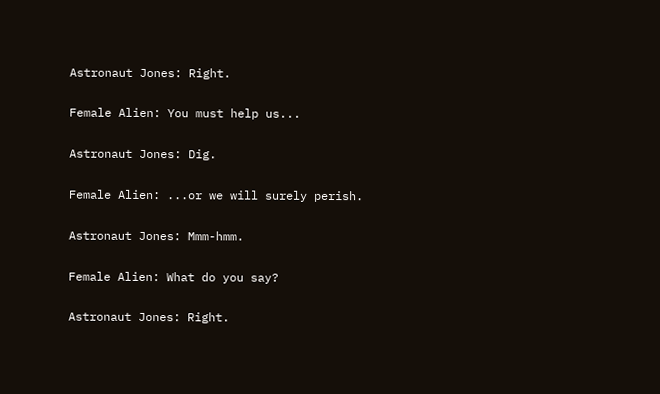Astronaut Jones: Right.

Female Alien: You must help us...

Astronaut Jones: Dig.

Female Alien: ...or we will surely perish.

Astronaut Jones: Mmm-hmm.

Female Alien: What do you say?

Astronaut Jones: Right.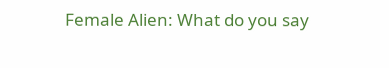Female Alien: What do you say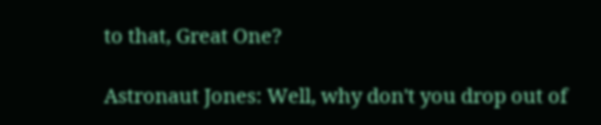to that, Great One?

Astronaut Jones: Well, why don't you drop out of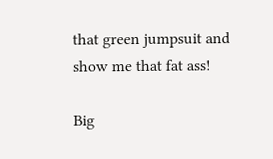that green jumpsuit and show me that fat ass!

Big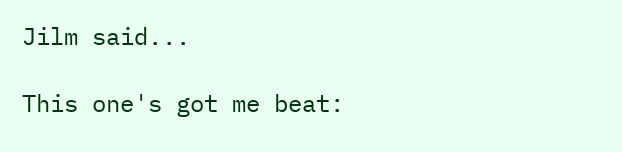Jilm said...

This one's got me beat: